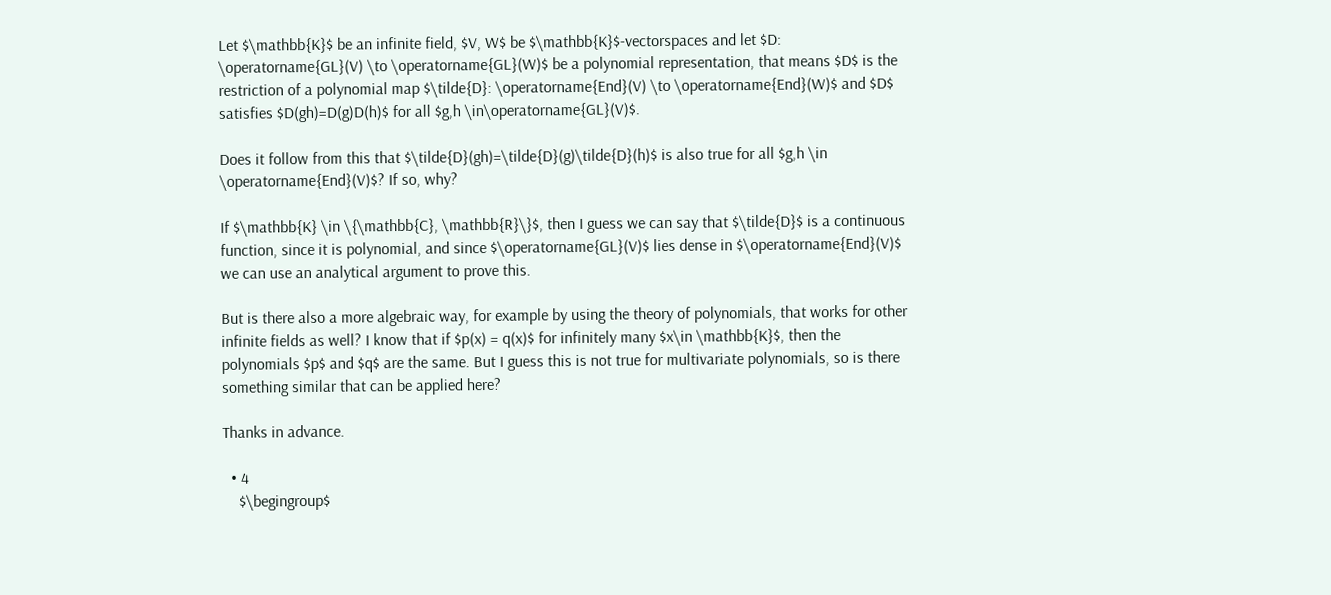Let $\mathbb{K}$ be an infinite field, $V, W$ be $\mathbb{K}$-vectorspaces and let $D: \operatorname{GL}(V) \to \operatorname{GL}(W)$ be a polynomial representation, that means $D$ is the restriction of a polynomial map $\tilde{D}: \operatorname{End}(V) \to \operatorname{End}(W)$ and $D$ satisfies $D(gh)=D(g)D(h)$ for all $g,h \in\operatorname{GL}(V)$.

Does it follow from this that $\tilde{D}(gh)=\tilde{D}(g)\tilde{D}(h)$ is also true for all $g,h \in \operatorname{End}(V)$? If so, why?

If $\mathbb{K} \in \{\mathbb{C}, \mathbb{R}\}$, then I guess we can say that $\tilde{D}$ is a continuous function, since it is polynomial, and since $\operatorname{GL}(V)$ lies dense in $\operatorname{End}(V)$ we can use an analytical argument to prove this.

But is there also a more algebraic way, for example by using the theory of polynomials, that works for other infinite fields as well? I know that if $p(x) = q(x)$ for infinitely many $x\in \mathbb{K}$, then the polynomials $p$ and $q$ are the same. But I guess this is not true for multivariate polynomials, so is there something similar that can be applied here?

Thanks in advance.

  • 4
    $\begingroup$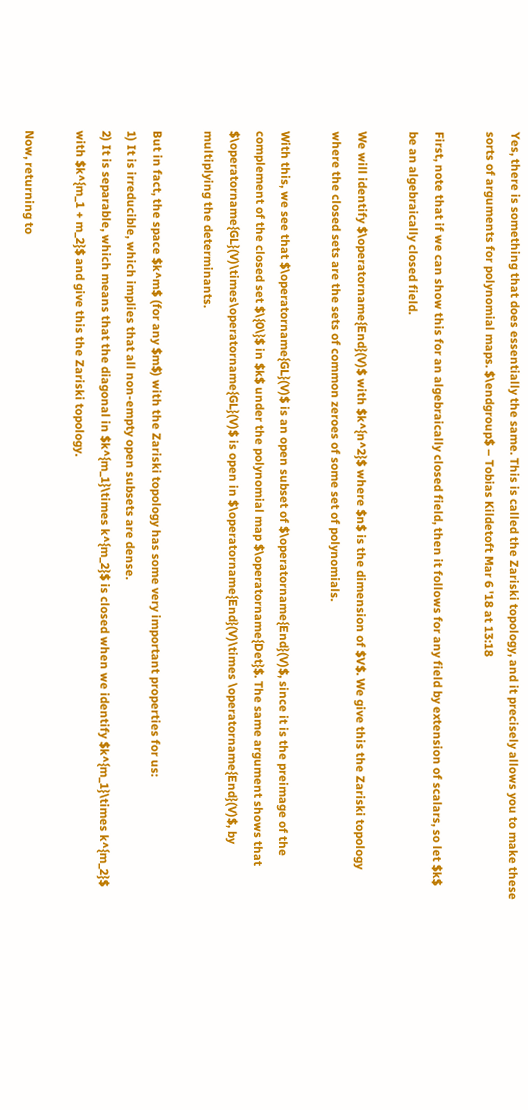Yes, there is something that does essentially the same. This is called the Zariski topology, and it precisely allows you to make these sorts of arguments for polynomial maps. $\endgroup$ – Tobias Kildetoft Mar 6 '18 at 13:18

First, note that if we can show this for an algebraically closed field, then it follows for any field by extension of scalars, so let $k$ be an algebraically closed field.

We will identify $\operatorname{End}(V)$ with $k^{n^2}$ where $n$ is the dimension of $V$. We give this the Zariski topology where the closed sets are the sets of common zeroes of some set of polynomials.

With this, we see that $\operatorname{GL}(V)$ is an open subset of $\operatorname{End}(V)$, since it is the preimage of the complement of the closed set $\{0\}$ in $k$ under the polynomial map $\operatorname{Det}$. The same argument shows that $\operatorname{GL}(V)\times\operatorname{GL}(V)$ is open in $\operatorname{End}(V)\times \operatorname{End}(V)$, by multiplying the determinants.

But in fact, the space $k^m$ (for any $m$) with the Zariski topology has some very important properties for us:
1) It is irreducible, which implies that all non-empty open subsets are dense.
2) It is separable, which means that the diagonal in $k^{m_1}\times k^{m_2}$ is closed when we identify $k^{m_1}\times k^{m_2}$ with $k^{m_1 + m_2}$ and give this the Zariski topology.

Now, returning to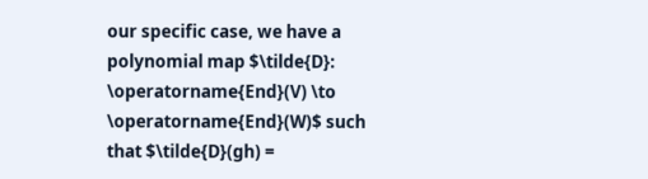our specific case, we have a polynomial map $\tilde{D}: \operatorname{End}(V) \to \operatorname{End}(W)$ such that $\tilde{D}(gh) =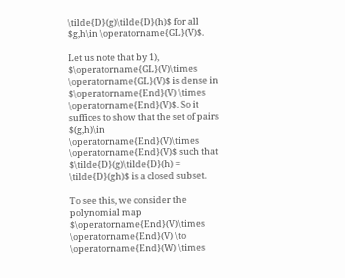\tilde{D}(g)\tilde{D}(h)$ for all $g,h\in \operatorname{GL}(V)$.

Let us note that by 1), $\operatorname{GL}(V)\times \operatorname{GL}(V)$ is dense in $\operatorname{End}(V) \times \operatorname{End}(V)$. So it suffices to show that the set of pairs $(g,h)\in \operatorname{End}(V)\times \operatorname{End}(V)$ such that $\tilde{D}(g)\tilde{D}(h) = \tilde{D}(gh)$ is a closed subset.

To see this, we consider the polynomial map $\operatorname{End}(V)\times \operatorname{End}(V) \to \operatorname{End}(W) \times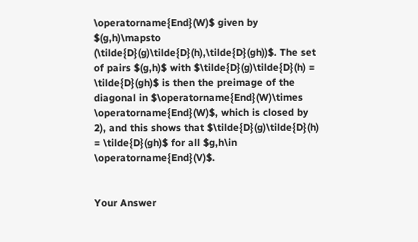\operatorname{End}(W)$ given by $(g,h)\mapsto (\tilde{D}(g)\tilde{D}(h),\tilde{D}(gh))$. The set of pairs $(g,h)$ with $\tilde{D}(g)\tilde{D}(h) = \tilde{D}(gh)$ is then the preimage of the diagonal in $\operatorname{End}(W)\times \operatorname{End}(W)$, which is closed by 2), and this shows that $\tilde{D}(g)\tilde{D}(h) = \tilde{D}(gh)$ for all $g,h\in \operatorname{End}(V)$.


Your Answer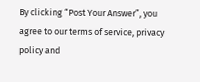By clicking “Post Your Answer”, you agree to our terms of service, privacy policy and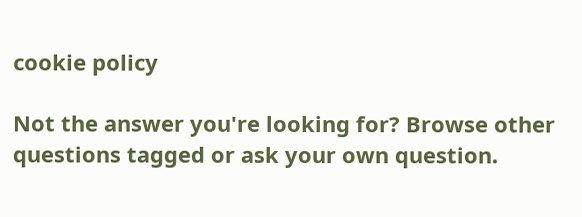cookie policy

Not the answer you're looking for? Browse other questions tagged or ask your own question.